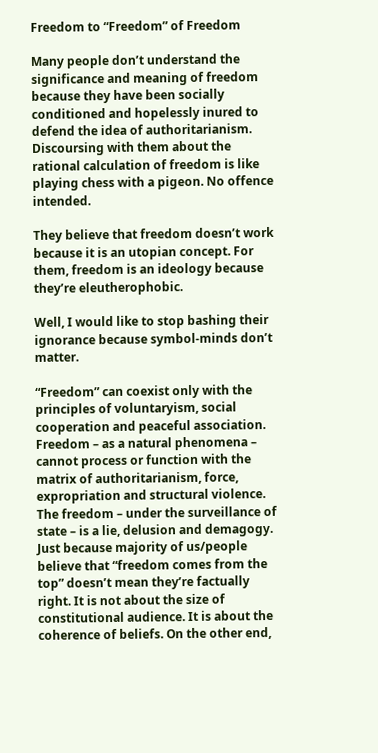Freedom to “Freedom” of Freedom

Many people don’t understand the significance and meaning of freedom because they have been socially conditioned and hopelessly inured to defend the idea of authoritarianism. Discoursing with them about the rational calculation of freedom is like playing chess with a pigeon. No offence intended.

They believe that freedom doesn’t work because it is an utopian concept. For them, freedom is an ideology because they’re eleutherophobic.

Well, I would like to stop bashing their ignorance because symbol-minds don’t matter.

“Freedom” can coexist only with the principles of voluntaryism, social cooperation and peaceful association. Freedom – as a natural phenomena – cannot process or function with the matrix of authoritarianism, force, expropriation and structural violence. The freedom – under the surveillance of state – is a lie, delusion and demagogy. Just because majority of us/people believe that “freedom comes from the top” doesn’t mean they’re factually right. It is not about the size of constitutional audience. It is about the coherence of beliefs. On the other end,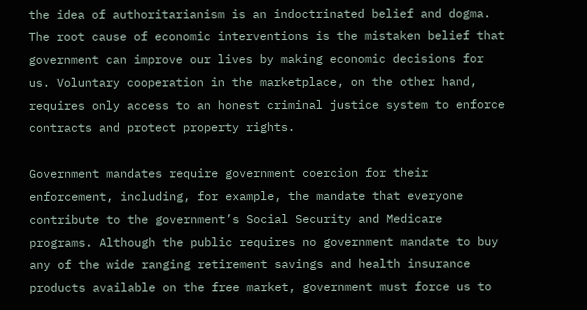the idea of authoritarianism is an indoctrinated belief and dogma. The root cause of economic interventions is the mistaken belief that government can improve our lives by making economic decisions for us. Voluntary cooperation in the marketplace, on the other hand, requires only access to an honest criminal justice system to enforce contracts and protect property rights.

Government mandates require government coercion for their enforcement, including, for example, the mandate that everyone contribute to the government’s Social Security and Medicare programs. Although the public requires no government mandate to buy any of the wide ranging retirement savings and health insurance products available on the free market, government must force us to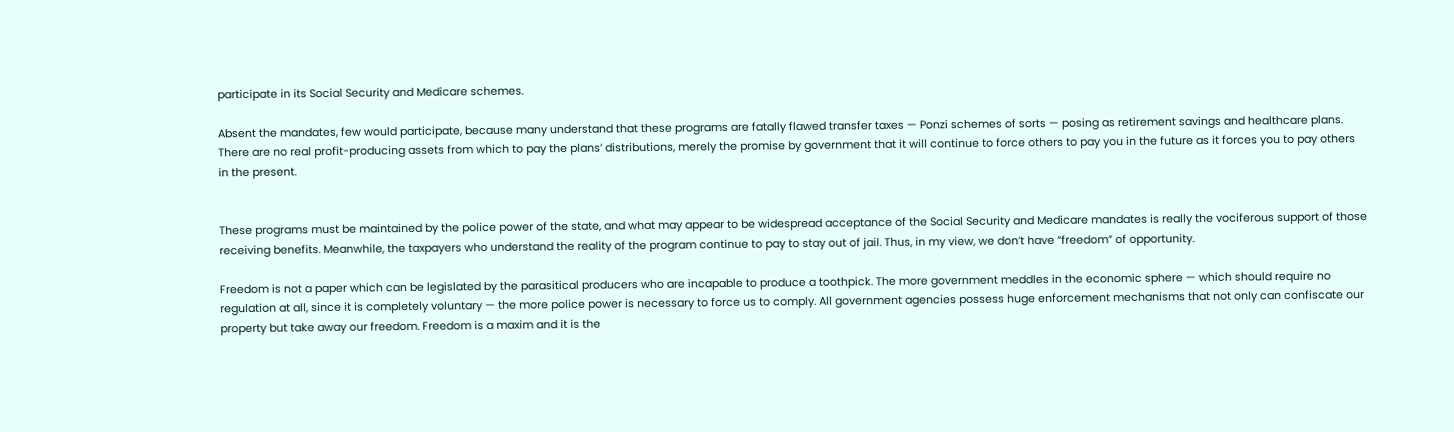participate in its Social Security and Medicare schemes.

Absent the mandates, few would participate, because many understand that these programs are fatally flawed transfer taxes — Ponzi schemes of sorts — posing as retirement savings and healthcare plans. There are no real profit-producing assets from which to pay the plans’ distributions, merely the promise by government that it will continue to force others to pay you in the future as it forces you to pay others in the present.


These programs must be maintained by the police power of the state, and what may appear to be widespread acceptance of the Social Security and Medicare mandates is really the vociferous support of those receiving benefits. Meanwhile, the taxpayers who understand the reality of the program continue to pay to stay out of jail. Thus, in my view, we don’t have “freedom” of opportunity.

Freedom is not a paper which can be legislated by the parasitical producers who are incapable to produce a toothpick. The more government meddles in the economic sphere — which should require no regulation at all, since it is completely voluntary — the more police power is necessary to force us to comply. All government agencies possess huge enforcement mechanisms that not only can confiscate our property but take away our freedom. Freedom is a maxim and it is the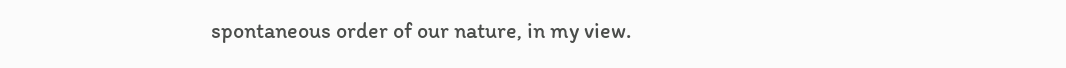spontaneous order of our nature, in my view.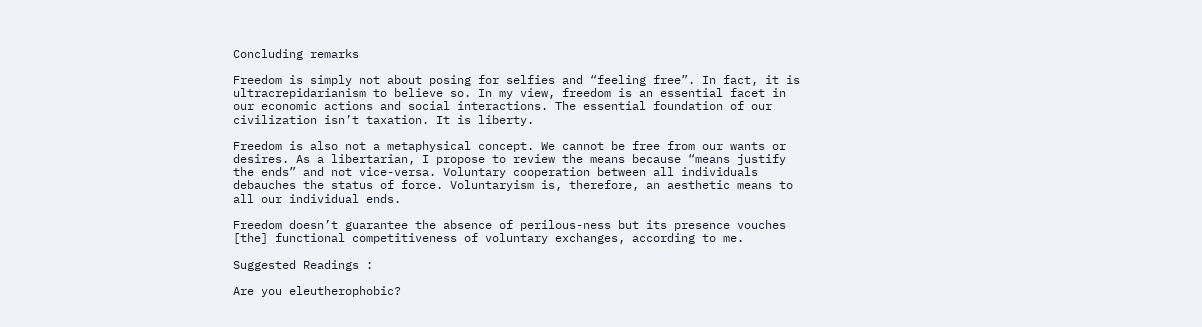Concluding remarks

Freedom is simply not about posing for selfies and “feeling free”. In fact, it is ultracrepidarianism to believe so. In my view, freedom is an essential facet in our economic actions and social interactions. The essential foundation of our civilization isn’t taxation. It is liberty.

Freedom is also not a metaphysical concept. We cannot be free from our wants or desires. As a libertarian, I propose to review the means because “means justify the ends” and not vice-versa. Voluntary cooperation between all individuals debauches the status of force. Voluntaryism is, therefore, an aesthetic means to all our individual ends.

Freedom doesn’t guarantee the absence of perilous-ness but its presence vouches [the] functional competitiveness of voluntary exchanges, according to me.

Suggested Readings :

Are you eleutherophobic?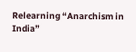Relearning “Anarchism in India”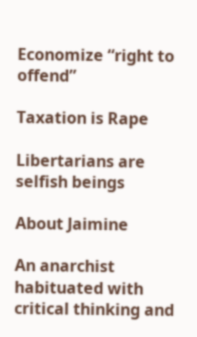Economize “right to offend”

Taxation is Rape

Libertarians are selfish beings

About Jaimine

An anarchist habituated with critical thinking and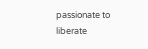passionate to liberate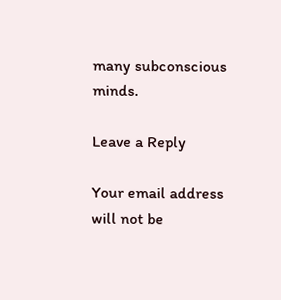many subconscious minds.

Leave a Reply

Your email address will not be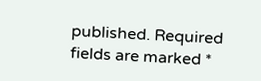published. Required fields are marked *